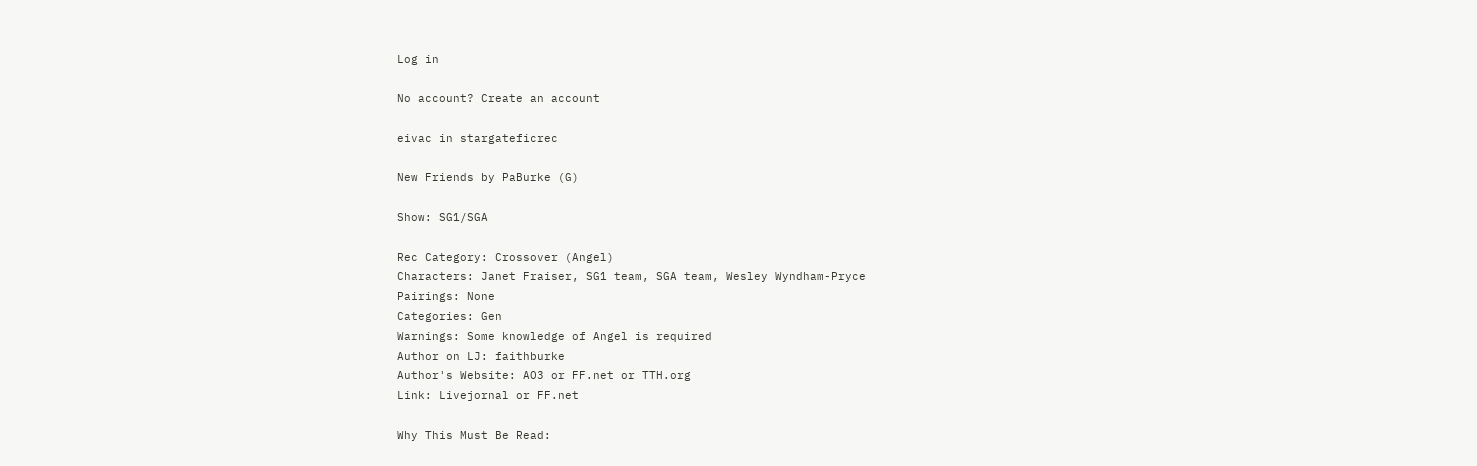Log in

No account? Create an account

eivac in stargateficrec

New Friends by PaBurke (G)

Show: SG1/SGA

Rec Category: Crossover (Angel)
Characters: Janet Fraiser, SG1 team, SGA team, Wesley Wyndham-Pryce
Pairings: None
Categories: Gen
Warnings: Some knowledge of Angel is required
Author on LJ: faithburke
Author's Website: AO3 or FF.net or TTH.org
Link: Livejornal or FF.net

Why This Must Be Read: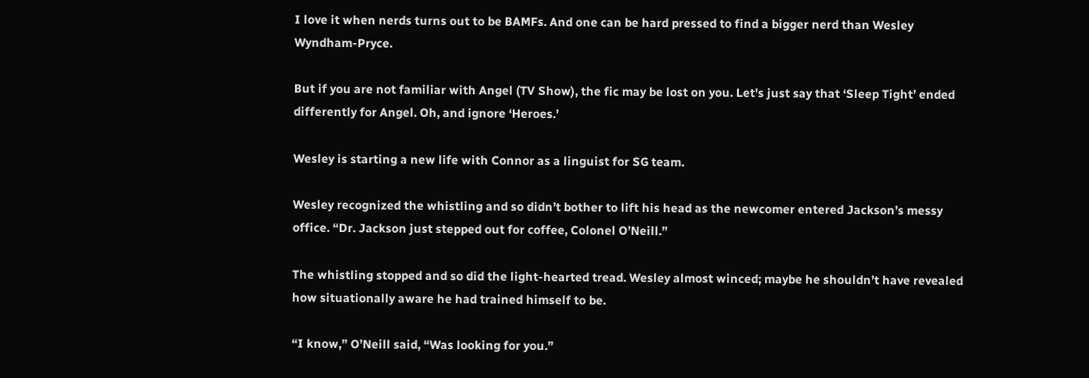I love it when nerds turns out to be BAMFs. And one can be hard pressed to find a bigger nerd than Wesley Wyndham-Pryce.

But if you are not familiar with Angel (TV Show), the fic may be lost on you. Let's just say that ‘Sleep Tight’ ended differently for Angel. Oh, and ignore ‘Heroes.’

Wesley is starting a new life with Connor as a linguist for SG team.

Wesley recognized the whistling and so didn’t bother to lift his head as the newcomer entered Jackson’s messy office. “Dr. Jackson just stepped out for coffee, Colonel O’Neill.”

The whistling stopped and so did the light-hearted tread. Wesley almost winced; maybe he shouldn’t have revealed how situationally aware he had trained himself to be.

“I know,” O’Neill said, “Was looking for you.”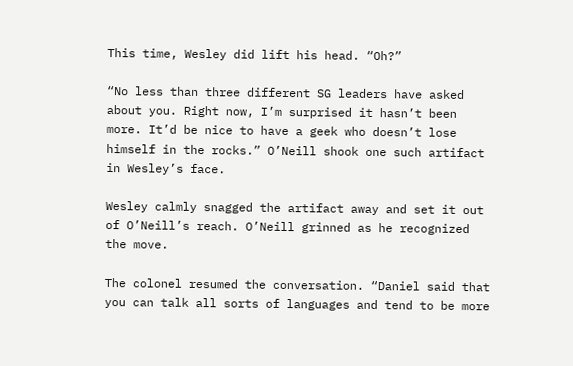This time, Wesley did lift his head. “Oh?”

“No less than three different SG leaders have asked about you. Right now, I’m surprised it hasn’t been more. It’d be nice to have a geek who doesn’t lose himself in the rocks.” O’Neill shook one such artifact in Wesley’s face.

Wesley calmly snagged the artifact away and set it out of O’Neill’s reach. O’Neill grinned as he recognized the move.

The colonel resumed the conversation. “Daniel said that you can talk all sorts of languages and tend to be more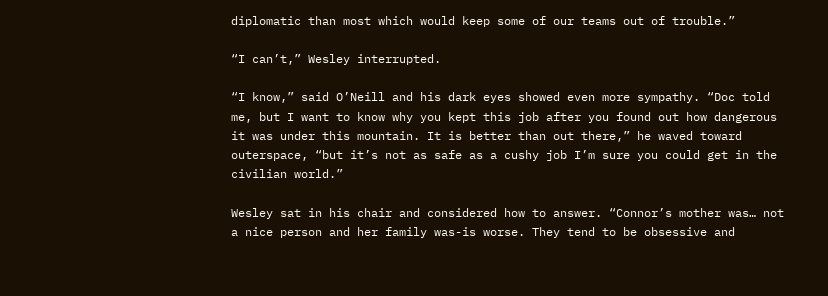diplomatic than most which would keep some of our teams out of trouble.”

“I can’t,” Wesley interrupted.

“I know,” said O’Neill and his dark eyes showed even more sympathy. “Doc told me, but I want to know why you kept this job after you found out how dangerous it was under this mountain. It is better than out there,” he waved toward outerspace, “but it’s not as safe as a cushy job I’m sure you could get in the civilian world.”

Wesley sat in his chair and considered how to answer. “Connor’s mother was… not a nice person and her family was-is worse. They tend to be obsessive and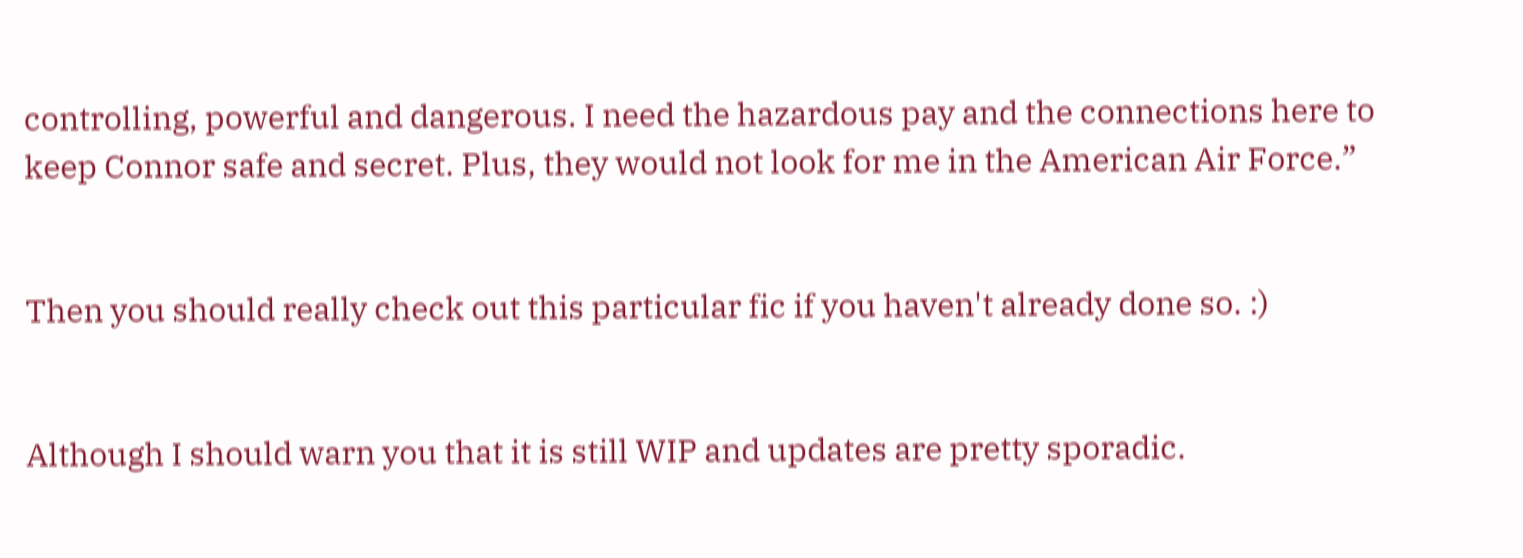controlling, powerful and dangerous. I need the hazardous pay and the connections here to keep Connor safe and secret. Plus, they would not look for me in the American Air Force.”


Then you should really check out this particular fic if you haven't already done so. :)


Although I should warn you that it is still WIP and updates are pretty sporadic.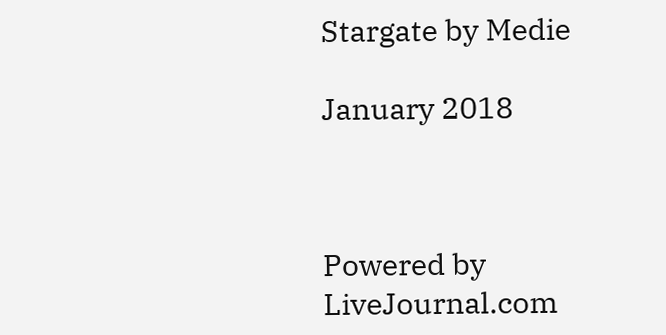Stargate by Medie

January 2018



Powered by LiveJournal.com